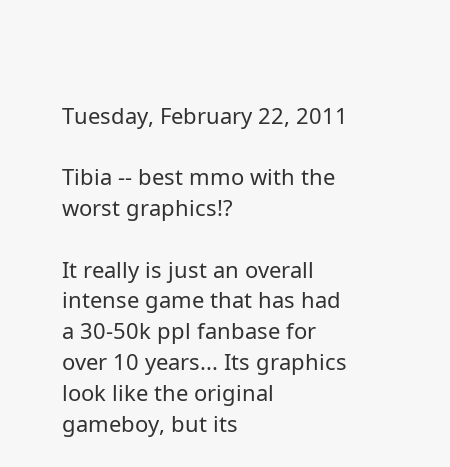Tuesday, February 22, 2011

Tibia -- best mmo with the worst graphics!?

It really is just an overall intense game that has had a 30-50k ppl fanbase for over 10 years... Its graphics look like the original gameboy, but its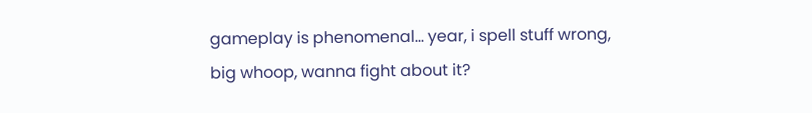gameplay is phenomenal... year, i spell stuff wrong, big whoop, wanna fight about it?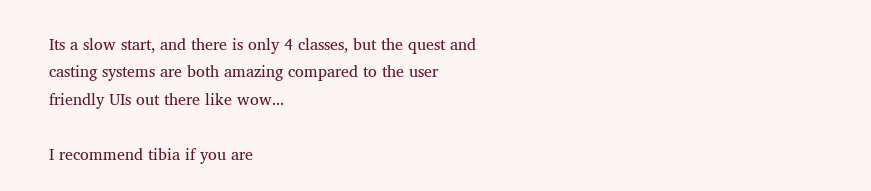Its a slow start, and there is only 4 classes, but the quest and casting systems are both amazing compared to the user friendly UIs out there like wow...

I recommend tibia if you are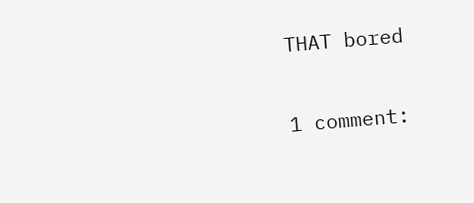THAT bored

1 comment: